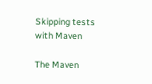Skipping tests with Maven

The Maven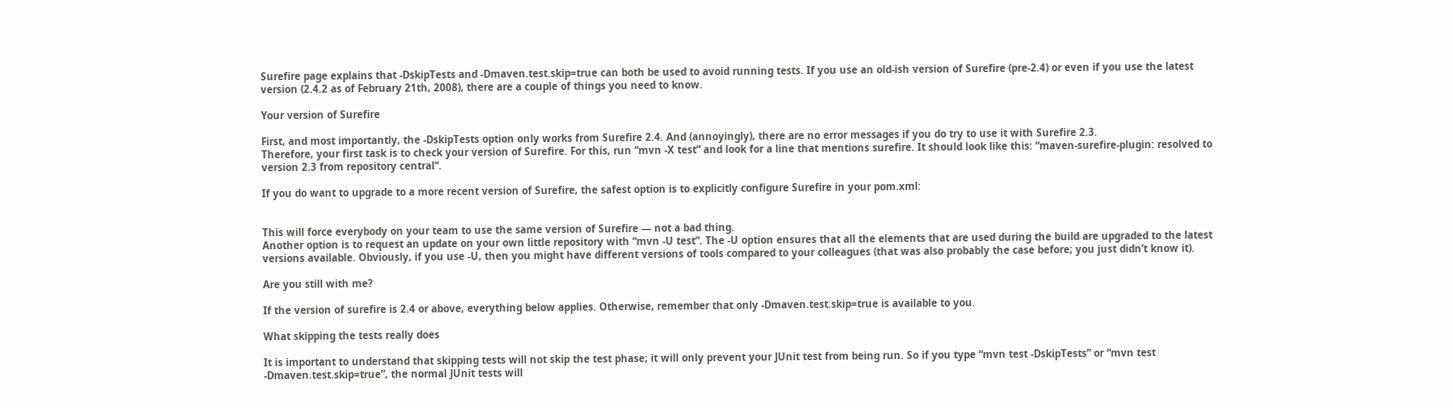Surefire page explains that -DskipTests and -Dmaven.test.skip=true can both be used to avoid running tests. If you use an old-ish version of Surefire (pre-2.4) or even if you use the latest version (2.4.2 as of February 21th, 2008), there are a couple of things you need to know.

Your version of Surefire

First, and most importantly, the -DskipTests option only works from Surefire 2.4. And (annoyingly), there are no error messages if you do try to use it with Surefire 2.3.
Therefore, your first task is to check your version of Surefire. For this, run “mvn -X test” and look for a line that mentions surefire. It should look like this: “maven-surefire-plugin: resolved to version 2.3 from repository central“.

If you do want to upgrade to a more recent version of Surefire, the safest option is to explicitly configure Surefire in your pom.xml:


This will force everybody on your team to use the same version of Surefire — not a bad thing.
Another option is to request an update on your own little repository with “mvn -U test”. The -U option ensures that all the elements that are used during the build are upgraded to the latest versions available. Obviously, if you use -U, then you might have different versions of tools compared to your colleagues (that was also probably the case before; you just didn’t know it).

Are you still with me?

If the version of surefire is 2.4 or above, everything below applies. Otherwise, remember that only -Dmaven.test.skip=true is available to you.

What skipping the tests really does

It is important to understand that skipping tests will not skip the test phase; it will only prevent your JUnit test from being run. So if you type “mvn test -DskipTests” or “mvn test -Dmaven.test.skip=true”, the normal JUnit tests will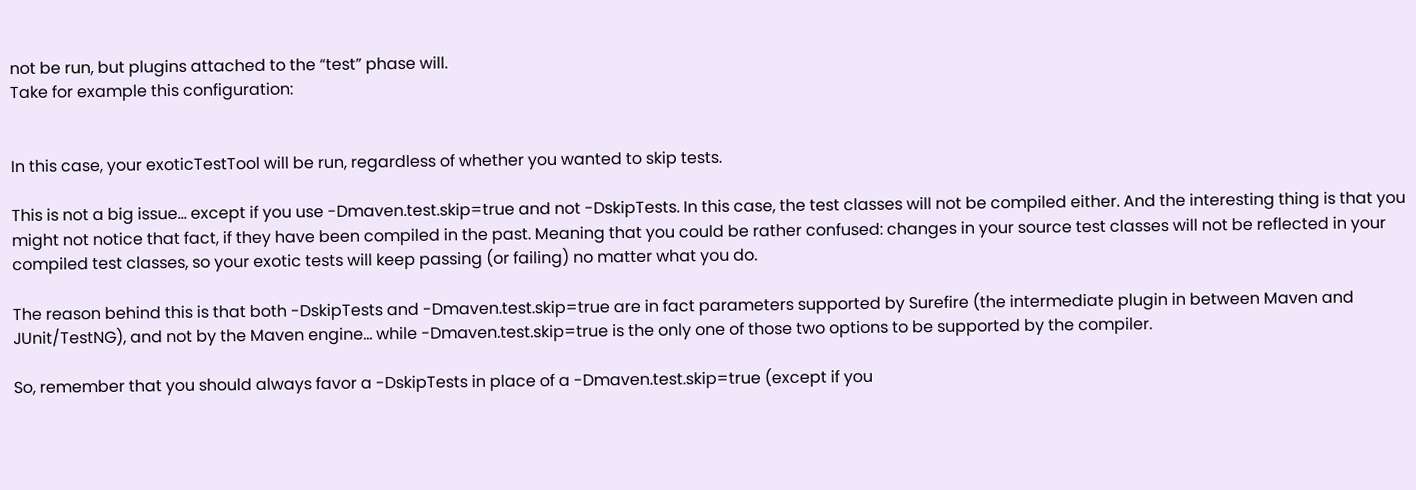not be run, but plugins attached to the “test” phase will.
Take for example this configuration:


In this case, your exoticTestTool will be run, regardless of whether you wanted to skip tests.

This is not a big issue… except if you use -Dmaven.test.skip=true and not -DskipTests. In this case, the test classes will not be compiled either. And the interesting thing is that you might not notice that fact, if they have been compiled in the past. Meaning that you could be rather confused: changes in your source test classes will not be reflected in your compiled test classes, so your exotic tests will keep passing (or failing) no matter what you do.

The reason behind this is that both -DskipTests and -Dmaven.test.skip=true are in fact parameters supported by Surefire (the intermediate plugin in between Maven and JUnit/TestNG), and not by the Maven engine… while -Dmaven.test.skip=true is the only one of those two options to be supported by the compiler.

So, remember that you should always favor a -DskipTests in place of a -Dmaven.test.skip=true (except if you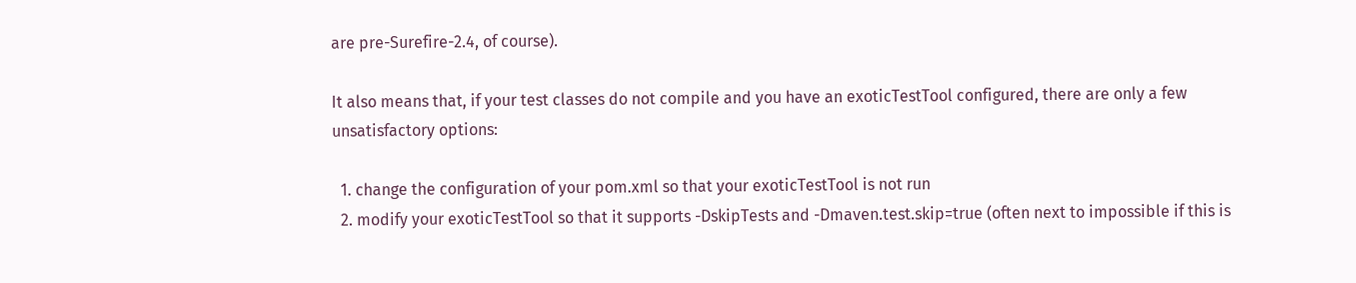are pre-Surefire-2.4, of course).

It also means that, if your test classes do not compile and you have an exoticTestTool configured, there are only a few unsatisfactory options:

  1. change the configuration of your pom.xml so that your exoticTestTool is not run
  2. modify your exoticTestTool so that it supports -DskipTests and -Dmaven.test.skip=true (often next to impossible if this is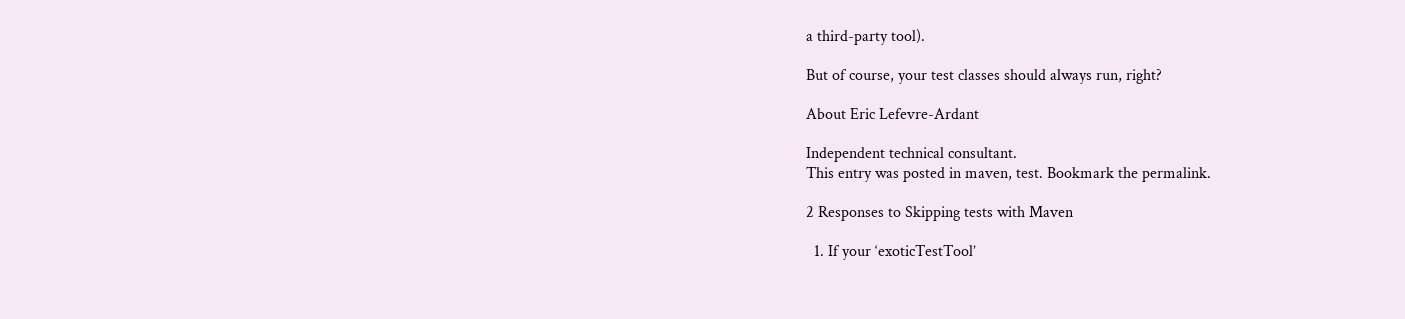a third-party tool).

But of course, your test classes should always run, right?

About Eric Lefevre-Ardant

Independent technical consultant.
This entry was posted in maven, test. Bookmark the permalink.

2 Responses to Skipping tests with Maven

  1. If your ‘exoticTestTool’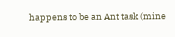happens to be an Ant task (mine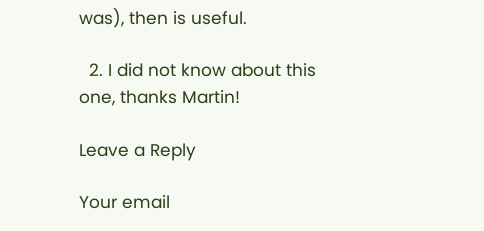was), then is useful.

  2. I did not know about this one, thanks Martin!

Leave a Reply

Your email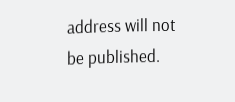address will not be published.